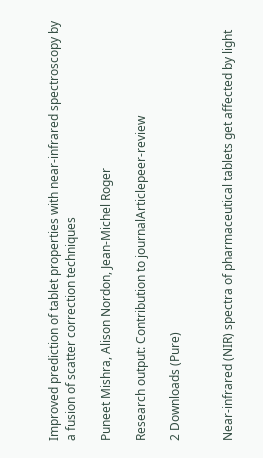Improved prediction of tablet properties with near-infrared spectroscopy by a fusion of scatter correction techniques

Puneet Mishra, Alison Nordon, Jean-Michel Roger

Research output: Contribution to journalArticlepeer-review

2 Downloads (Pure)


Near-infrared (NIR) spectra of pharmaceutical tablets get affected by light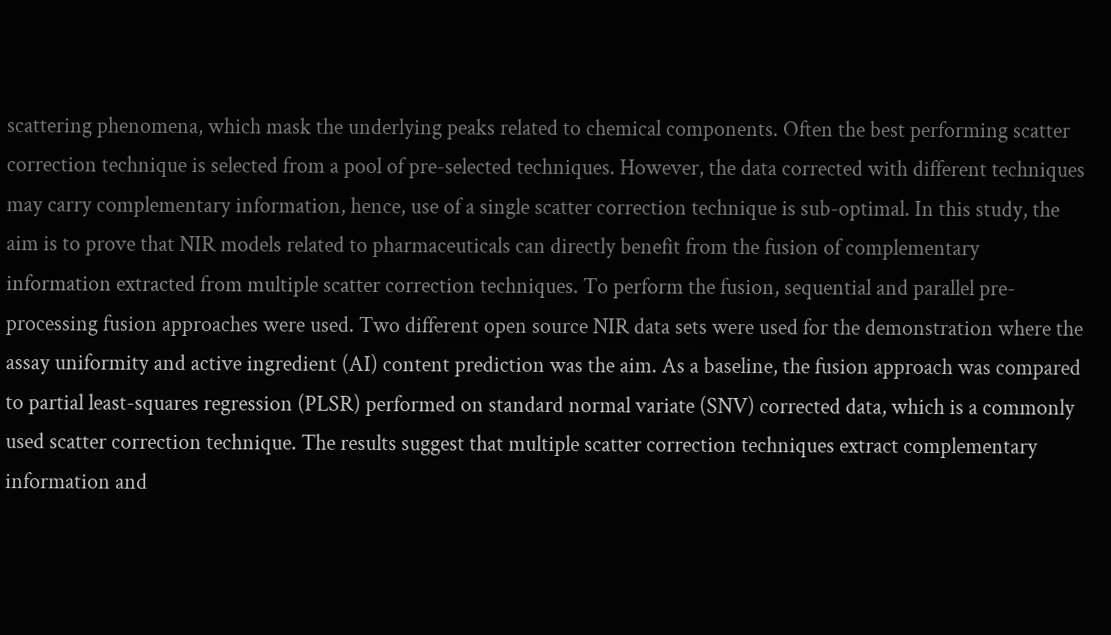scattering phenomena, which mask the underlying peaks related to chemical components. Often the best performing scatter correction technique is selected from a pool of pre-selected techniques. However, the data corrected with different techniques may carry complementary information, hence, use of a single scatter correction technique is sub-optimal. In this study, the aim is to prove that NIR models related to pharmaceuticals can directly benefit from the fusion of complementary information extracted from multiple scatter correction techniques. To perform the fusion, sequential and parallel pre-processing fusion approaches were used. Two different open source NIR data sets were used for the demonstration where the assay uniformity and active ingredient (AI) content prediction was the aim. As a baseline, the fusion approach was compared to partial least-squares regression (PLSR) performed on standard normal variate (SNV) corrected data, which is a commonly used scatter correction technique. The results suggest that multiple scatter correction techniques extract complementary information and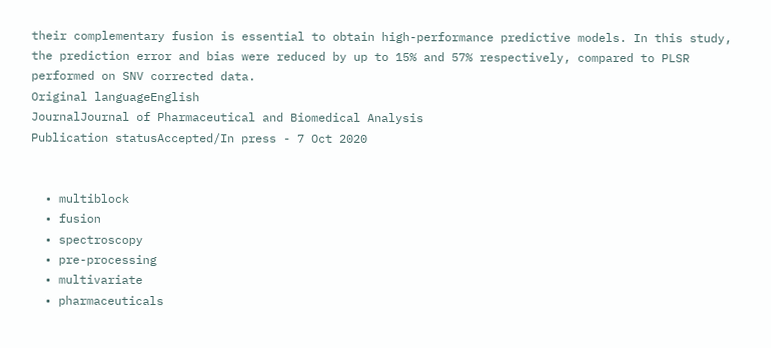their complementary fusion is essential to obtain high-performance predictive models. In this study, the prediction error and bias were reduced by up to 15% and 57% respectively, compared to PLSR performed on SNV corrected data.
Original languageEnglish
JournalJournal of Pharmaceutical and Biomedical Analysis
Publication statusAccepted/In press - 7 Oct 2020


  • multiblock
  • fusion
  • spectroscopy
  • pre-processing
  • multivariate
  • pharmaceuticals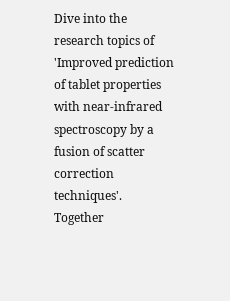Dive into the research topics of 'Improved prediction of tablet properties with near-infrared spectroscopy by a fusion of scatter correction techniques'. Together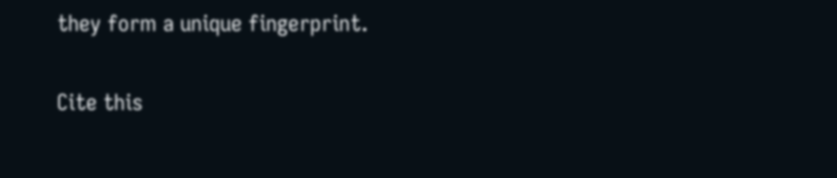they form a unique fingerprint.

Cite this